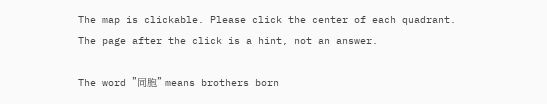The map is clickable. Please click the center of each quadrant.
The page after the click is a hint, not an answer.

The word "同胞" means brothers born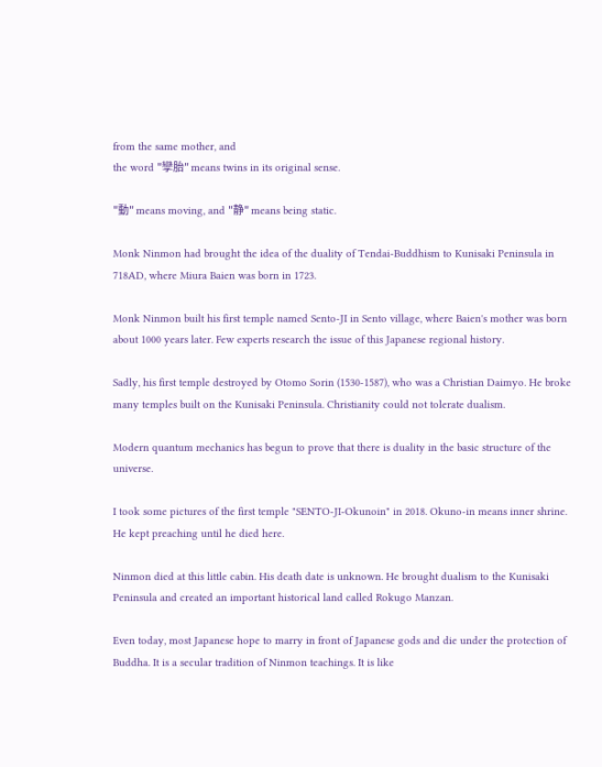from the same mother, and
the word "孿胎" means twins in its original sense.

"動" means moving, and "静" means being static.

Monk Ninmon had brought the idea of the duality of Tendai-Buddhism to Kunisaki Peninsula in 718AD, where Miura Baien was born in 1723.

Monk Ninmon built his first temple named Sento-JI in Sento village, where Baien's mother was born about 1000 years later. Few experts research the issue of this Japanese regional history.

Sadly, his first temple destroyed by Otomo Sorin (1530-1587), who was a Christian Daimyo. He broke many temples built on the Kunisaki Peninsula. Christianity could not tolerate dualism.

Modern quantum mechanics has begun to prove that there is duality in the basic structure of the universe.

I took some pictures of the first temple "SENTO-JI-Okunoin" in 2018. Okuno-in means inner shrine. He kept preaching until he died here.

Ninmon died at this little cabin. His death date is unknown. He brought dualism to the Kunisaki Peninsula and created an important historical land called Rokugo Manzan.

Even today, most Japanese hope to marry in front of Japanese gods and die under the protection of Buddha. It is a secular tradition of Ninmon teachings. It is like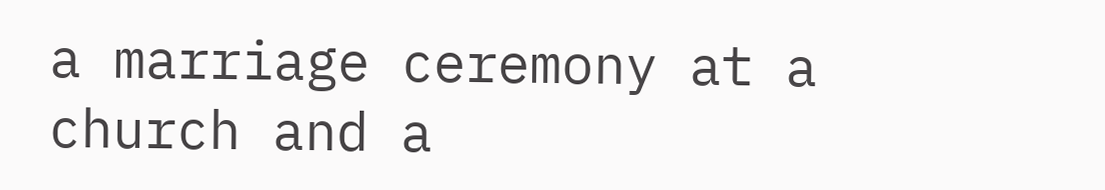a marriage ceremony at a church and a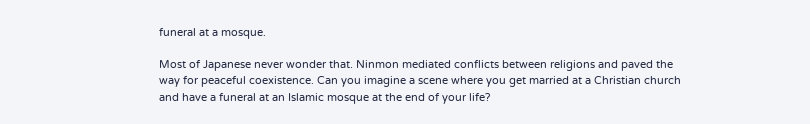funeral at a mosque.

Most of Japanese never wonder that. Ninmon mediated conflicts between religions and paved the way for peaceful coexistence. Can you imagine a scene where you get married at a Christian church and have a funeral at an Islamic mosque at the end of your life?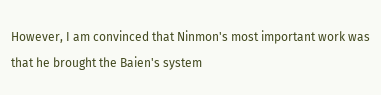However, I am convinced that Ninmon's most important work was that he brought the Baien's system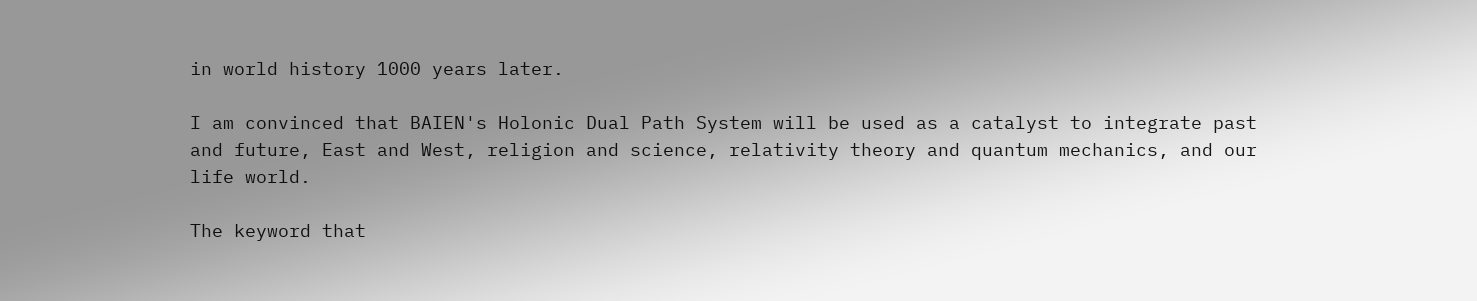in world history 1000 years later.

I am convinced that BAIEN's Holonic Dual Path System will be used as a catalyst to integrate past and future, East and West, religion and science, relativity theory and quantum mechanics, and our life world.

The keyword that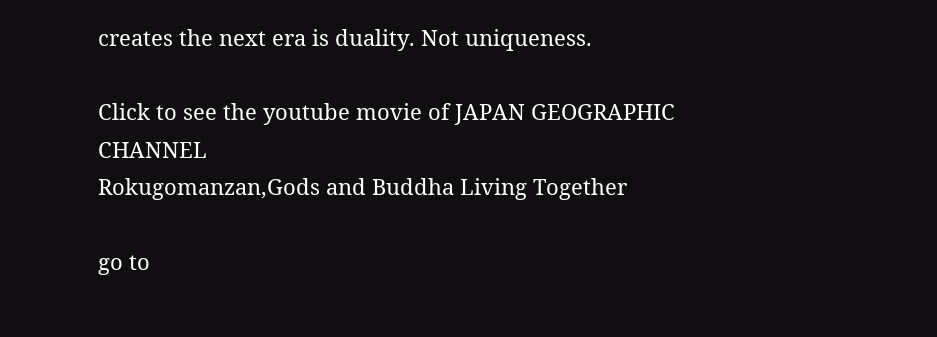creates the next era is duality. Not uniqueness.

Click to see the youtube movie of JAPAN GEOGRAPHIC CHANNEL
Rokugomanzan,Gods and Buddha Living Together

go to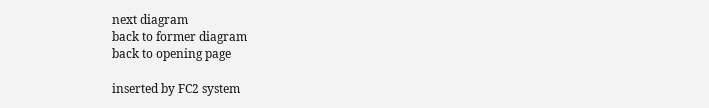next diagram
back to former diagram
back to opening page

inserted by FC2 system